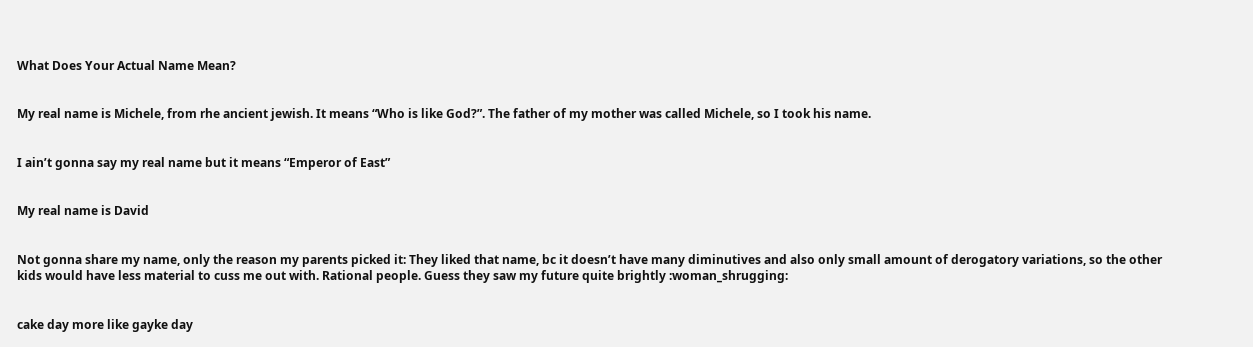What Does Your Actual Name Mean?


My real name is Michele, from rhe ancient jewish. It means “Who is like God?”. The father of my mother was called Michele, so I took his name.


I ain’t gonna say my real name but it means “Emperor of East”


My real name is David


Not gonna share my name, only the reason my parents picked it: They liked that name, bc it doesn’t have many diminutives and also only small amount of derogatory variations, so the other kids would have less material to cuss me out with. Rational people. Guess they saw my future quite brightly :woman_shrugging:


cake day more like gayke day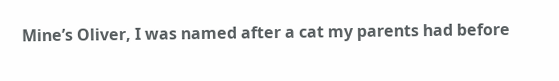Mine’s Oliver, I was named after a cat my parents had before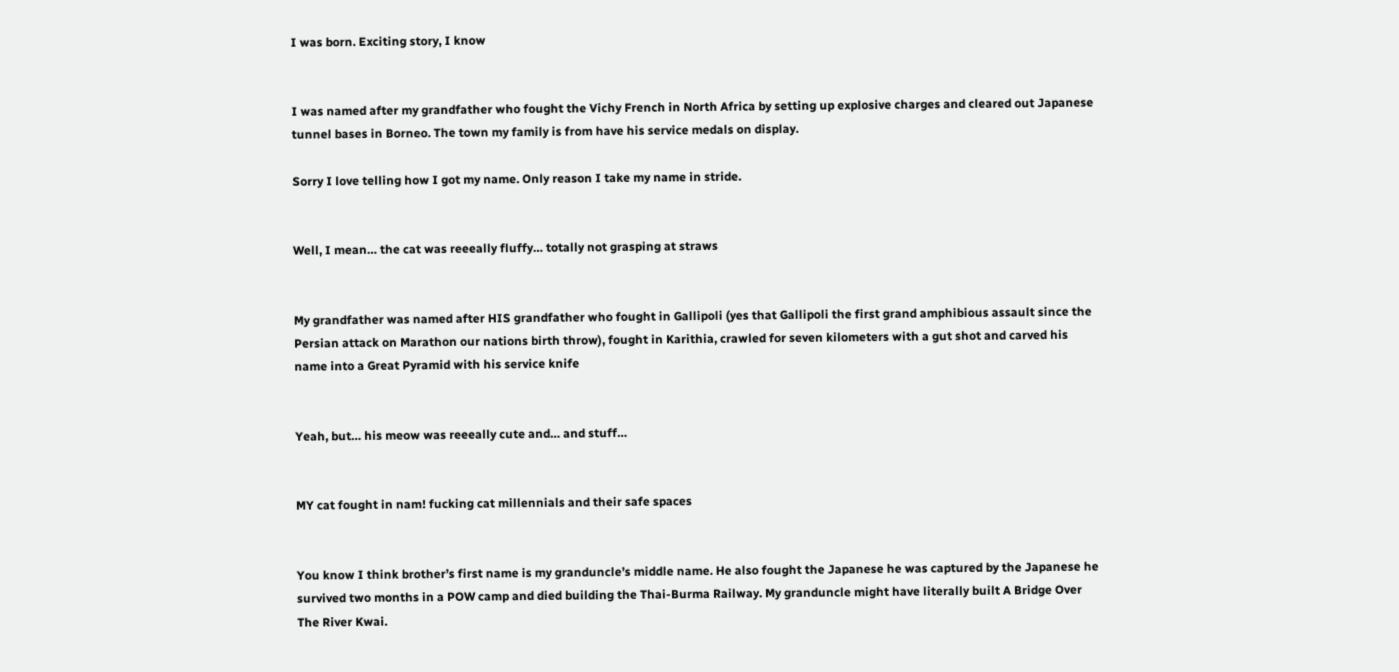I was born. Exciting story, I know


I was named after my grandfather who fought the Vichy French in North Africa by setting up explosive charges and cleared out Japanese tunnel bases in Borneo. The town my family is from have his service medals on display.

Sorry I love telling how I got my name. Only reason I take my name in stride.


Well, I mean… the cat was reeeally fluffy… totally not grasping at straws


My grandfather was named after HIS grandfather who fought in Gallipoli (yes that Gallipoli the first grand amphibious assault since the Persian attack on Marathon our nations birth throw), fought in Karithia, crawled for seven kilometers with a gut shot and carved his name into a Great Pyramid with his service knife


Yeah, but… his meow was reeeally cute and… and stuff…


MY cat fought in nam! fucking cat millennials and their safe spaces


You know I think brother’s first name is my granduncle’s middle name. He also fought the Japanese he was captured by the Japanese he survived two months in a POW camp and died building the Thai-Burma Railway. My granduncle might have literally built A Bridge Over The River Kwai.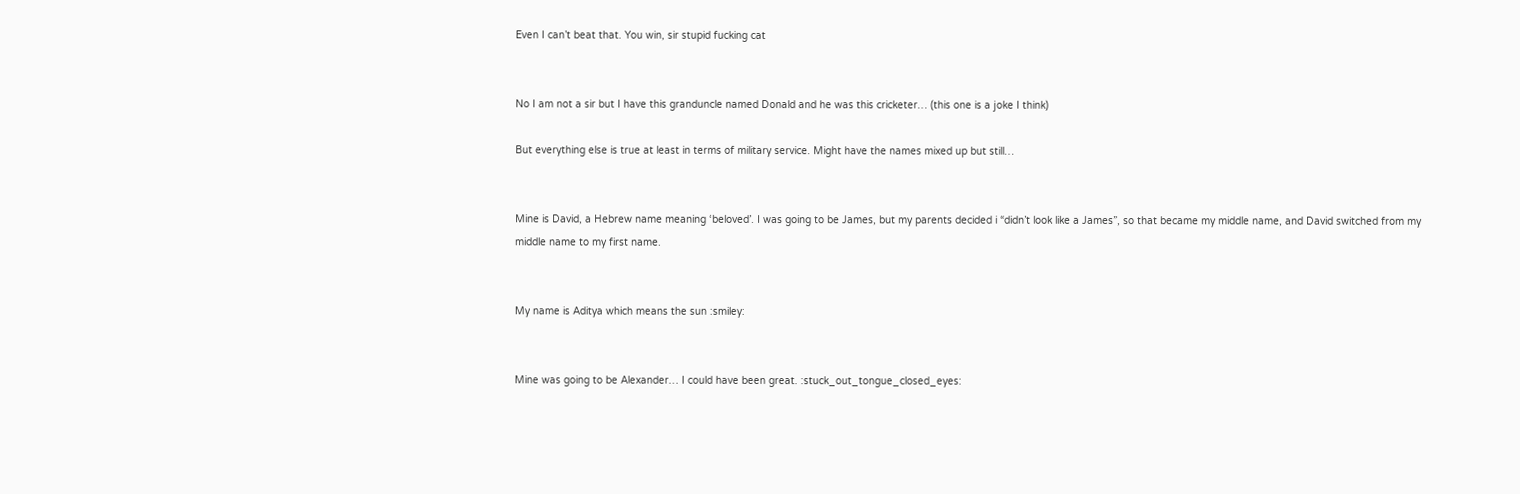Even I can’t beat that. You win, sir stupid fucking cat


No I am not a sir but I have this granduncle named Donald and he was this cricketer… (this one is a joke I think)

But everything else is true at least in terms of military service. Might have the names mixed up but still…


Mine is David, a Hebrew name meaning ‘beloved’. I was going to be James, but my parents decided i “didn’t look like a James”, so that became my middle name, and David switched from my middle name to my first name.


My name is Aditya which means the sun :smiley:


Mine was going to be Alexander… I could have been great. :stuck_out_tongue_closed_eyes: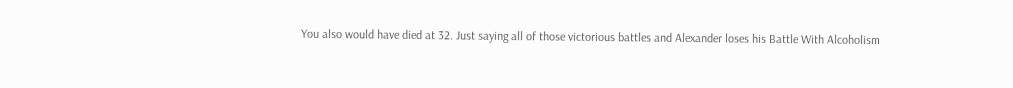You also would have died at 32. Just saying all of those victorious battles and Alexander loses his Battle With Alcoholism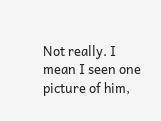Not really. I mean I seen one picture of him,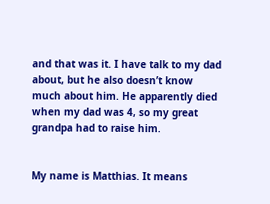and that was it. I have talk to my dad about, but he also doesn’t know much about him. He apparently died when my dad was 4, so my great grandpa had to raise him.


My name is Matthias. It means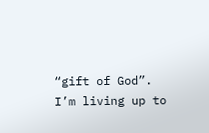“gift of God”.
I’m living up to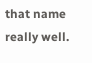that name really well.